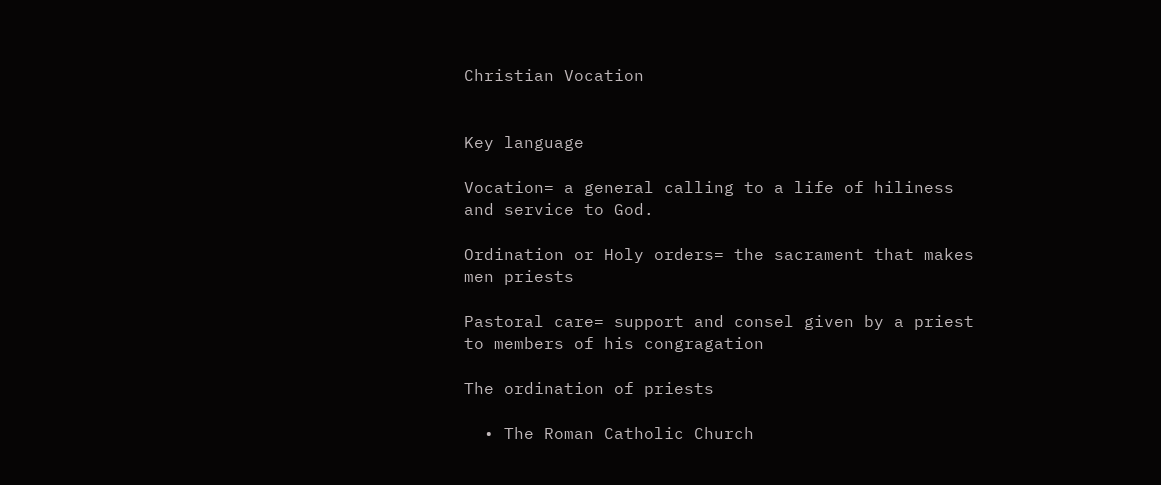Christian Vocation


Key language

Vocation= a general calling to a life of hiliness and service to God.

Ordination or Holy orders= the sacrament that makes men priests

Pastoral care= support and consel given by a priest to members of his congragation

The ordination of priests

  • The Roman Catholic Church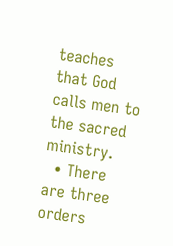teaches that God calls men to the sacred ministry.
  • There are three orders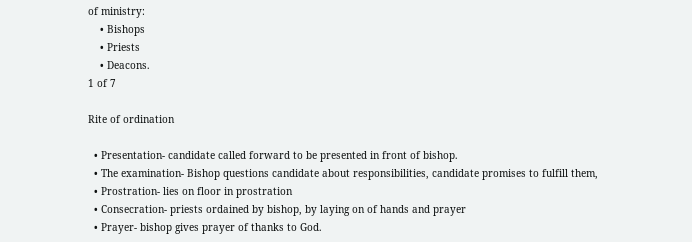of ministry:
    • Bishops
    • Priests
    • Deacons.
1 of 7

Rite of ordination

  • Presentation- candidate called forward to be presented in front of bishop.
  • The examination- Bishop questions candidate about responsibilities, candidate promises to fulfill them,
  • Prostration- lies on floor in prostration
  • Consecration- priests ordained by bishop, by laying on of hands and prayer
  • Prayer- bishop gives prayer of thanks to God.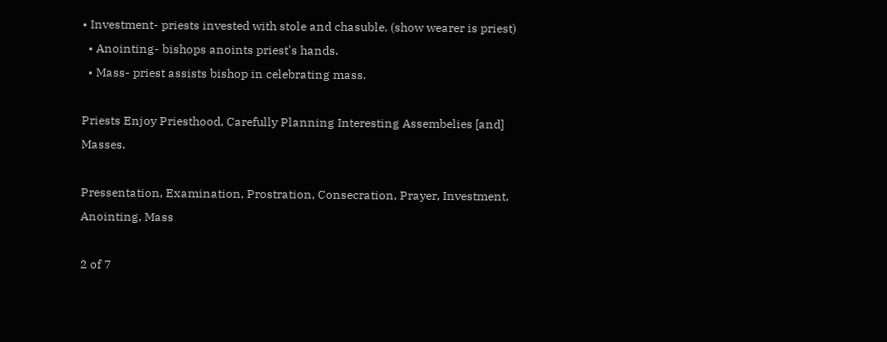• Investment- priests invested with stole and chasuble. (show wearer is priest)
  • Anointing- bishops anoints priest's hands.
  • Mass- priest assists bishop in celebrating mass.

Priests Enjoy Priesthood, Carefully Planning Interesting Assembelies [and] Masses.

Pressentation, Examination, Prostration, Consecration, Prayer, Investment, Anointing, Mass

2 of 7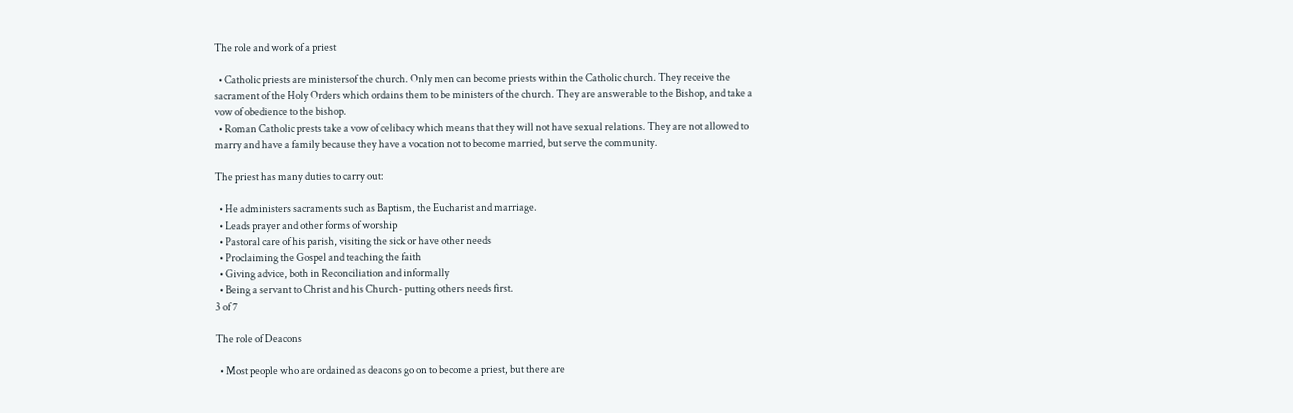The role and work of a priest

  • Catholic priests are ministersof the church. Only men can become priests within the Catholic church. They receive the sacrament of the Holy Orders which ordains them to be ministers of the church. They are answerable to the Bishop, and take a vow of obedience to the bishop.
  • Roman Catholic prests take a vow of celibacy which means that they will not have sexual relations. They are not allowed to marry and have a family because they have a vocation not to become married, but serve the community.

The priest has many duties to carry out:

  • He administers sacraments such as Baptism, the Eucharist and marriage.
  • Leads prayer and other forms of worship
  • Pastoral care of his parish, visiting the sick or have other needs
  • Proclaiming the Gospel and teaching the faith
  • Giving advice, both in Reconciliation and informally
  • Being a servant to Christ and his Church- putting others needs first.
3 of 7

The role of Deacons

  • Most people who are ordained as deacons go on to become a priest, but there are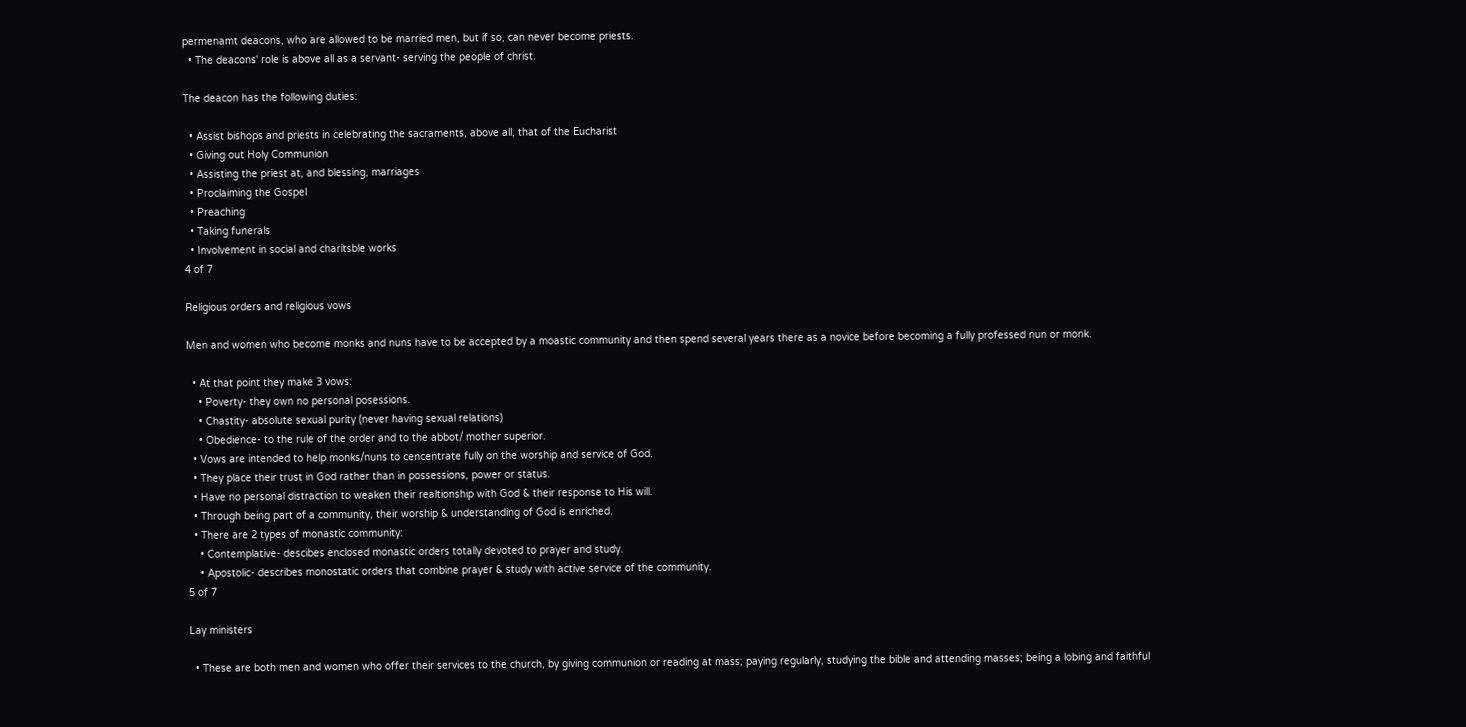permenamt deacons, who are allowed to be married men, but if so, can never become priests.
  • The deacons' role is above all as a servant- serving the people of christ.

The deacon has the following duties:

  • Assist bishops and priests in celebrating the sacraments, above all, that of the Eucharist
  • Giving out Holy Communion
  • Assisting the priest at, and blessing, marriages
  • Proclaiming the Gospel
  • Preaching
  • Taking funerals
  • Involvement in social and charitsble works
4 of 7

Religious orders and religious vows

Men and women who become monks and nuns have to be accepted by a moastic community and then spend several years there as a novice before becoming a fully professed nun or monk.

  • At that point they make 3 vows:
    • Poverty- they own no personal posessions.
    • Chastity- absolute sexual purity (never having sexual relations)
    • Obedience- to the rule of the order and to the abbot/ mother superior.
  • Vows are intended to help monks/nuns to cencentrate fully on the worship and service of God.
  • They place their trust in God rather than in possessions, power or status.
  • Have no personal distraction to weaken their realtionship with God & their response to His will.
  • Through being part of a community, their worship & understanding of God is enriched.
  • There are 2 types of monastic community:
    • Contemplative- descibes enclosed monastic orders totally devoted to prayer and study.
    • Apostolic- describes monostatic orders that combine prayer & study with active service of the community.
5 of 7

Lay ministers

  • These are both men and women who offer their services to the church, by giving communion or reading at mass; paying regularly, studying the bible and attending masses; being a lobing and faithful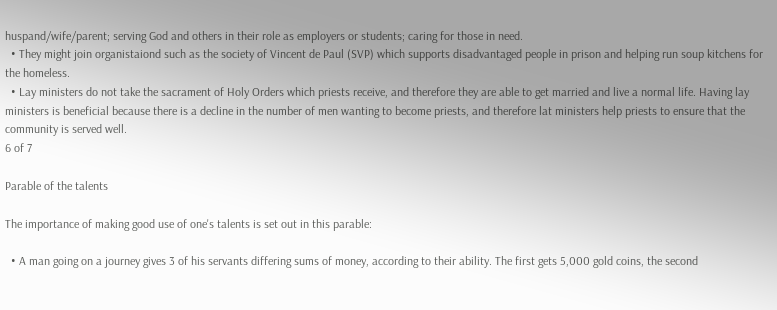huspand/wife/parent; serving God and others in their role as employers or students; caring for those in need.
  • They might join organistaiond such as the society of Vincent de Paul (SVP) which supports disadvantaged people in prison and helping run soup kitchens for the homeless.
  • Lay ministers do not take the sacrament of Holy Orders which priests receive, and therefore they are able to get married and live a normal life. Having lay ministers is beneficial because there is a decline in the number of men wanting to become priests, and therefore lat ministers help priests to ensure that the community is served well.
6 of 7

Parable of the talents

The importance of making good use of one's talents is set out in this parable:

  • A man going on a journey gives 3 of his servants differing sums of money, according to their ability. The first gets 5,000 gold coins, the second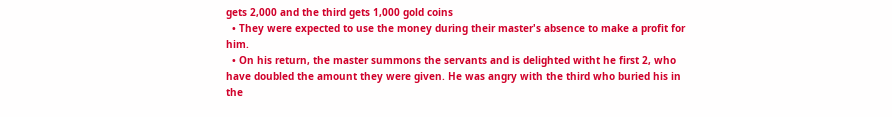gets 2,000 and the third gets 1,000 gold coins
  • They were expected to use the money during their master's absence to make a profit for him.
  • On his return, the master summons the servants and is delighted witht he first 2, who have doubled the amount they were given. He was angry with the third who buried his in the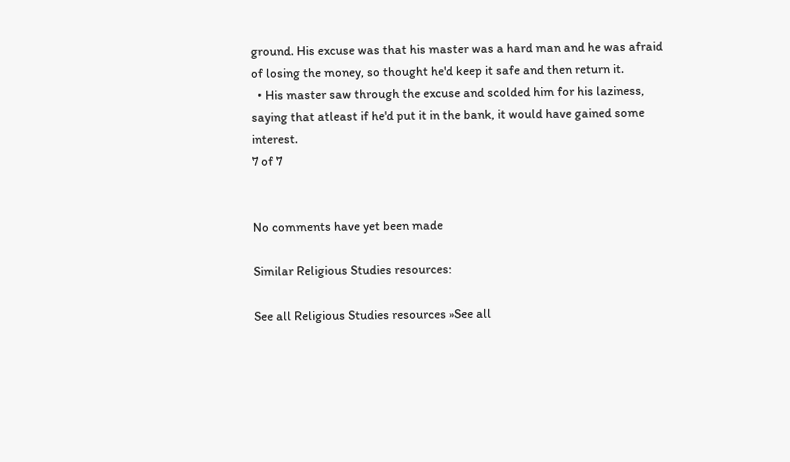ground. His excuse was that his master was a hard man and he was afraid of losing the money, so thought he'd keep it safe and then return it.
  • His master saw through the excuse and scolded him for his laziness, saying that atleast if he'd put it in the bank, it would have gained some interest.
7 of 7


No comments have yet been made

Similar Religious Studies resources:

See all Religious Studies resources »See all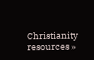Christianity resources »